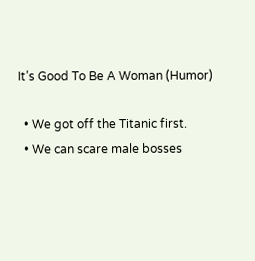It’s Good To Be A Woman (Humor)

  • We got off the Titanic first.
  • We can scare male bosses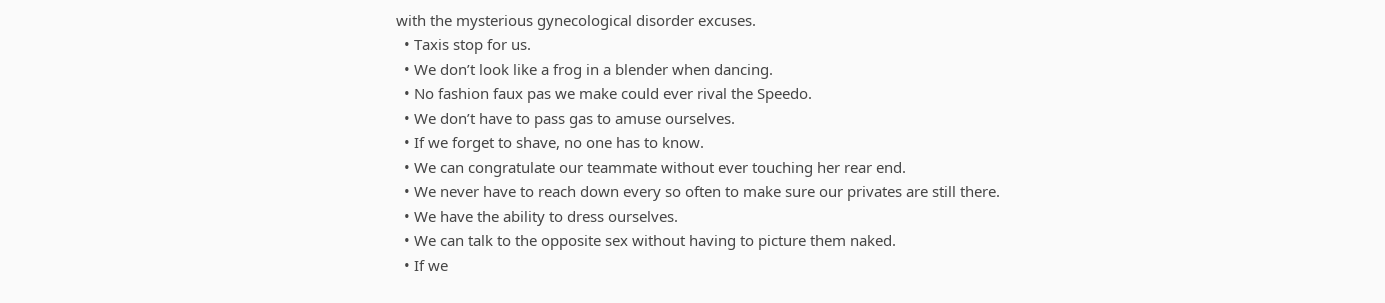with the mysterious gynecological disorder excuses.
  • Taxis stop for us.
  • We don’t look like a frog in a blender when dancing.
  • No fashion faux pas we make could ever rival the Speedo.
  • We don’t have to pass gas to amuse ourselves.
  • If we forget to shave, no one has to know.
  • We can congratulate our teammate without ever touching her rear end.
  • We never have to reach down every so often to make sure our privates are still there.
  • We have the ability to dress ourselves.
  • We can talk to the opposite sex without having to picture them naked.
  • If we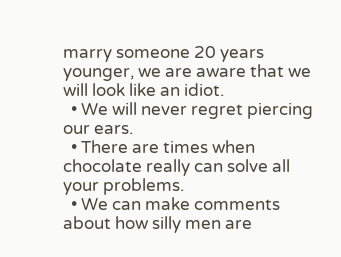marry someone 20 years younger, we are aware that we will look like an idiot.
  • We will never regret piercing our ears.
  • There are times when chocolate really can solve all your problems.
  • We can make comments about how silly men are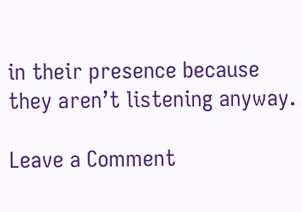in their presence because they aren’t listening anyway.

Leave a Comment